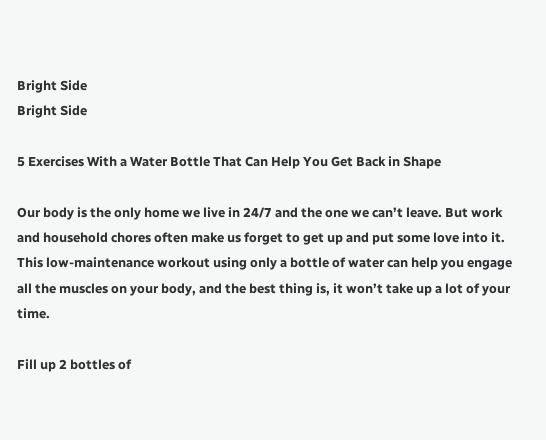Bright Side
Bright Side

5 Exercises With a Water Bottle That Can Help You Get Back in Shape

Our body is the only home we live in 24/7 and the one we can’t leave. But work and household chores often make us forget to get up and put some love into it. This low-maintenance workout using only a bottle of water can help you engage all the muscles on your body, and the best thing is, it won’t take up a lot of your time.

Fill up 2 bottles of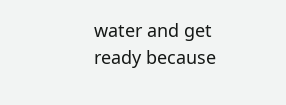water and get ready because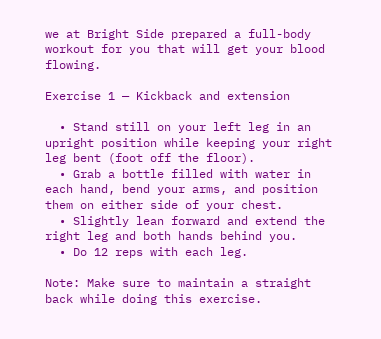we at Bright Side prepared a full-body workout for you that will get your blood flowing.

Exercise 1 — Kickback and extension

  • Stand still on your left leg in an upright position while keeping your right leg bent (foot off the floor).
  • Grab a bottle filled with water in each hand, bend your arms, and position them on either side of your chest.
  • Slightly lean forward and extend the right leg and both hands behind you.
  • Do 12 reps with each leg.

Note: Make sure to maintain a straight back while doing this exercise.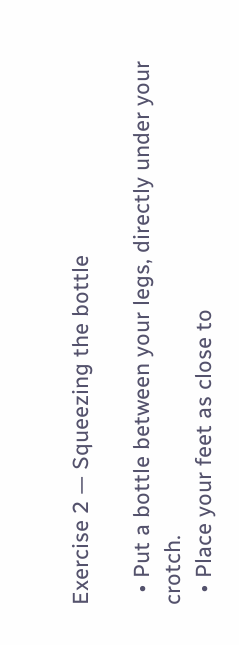Exercise 2 — Squeezing the bottle

  • Put a bottle between your legs, directly under your crotch.
  • Place your feet as close to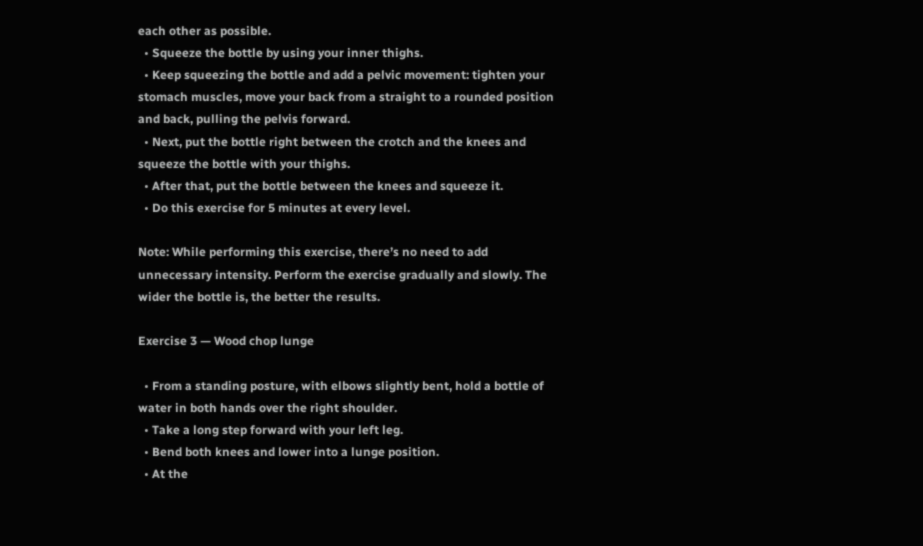each other as possible.
  • Squeeze the bottle by using your inner thighs.
  • Keep squeezing the bottle and add a pelvic movement: tighten your stomach muscles, move your back from a straight to a rounded position and back, pulling the pelvis forward.
  • Next, put the bottle right between the crotch and the knees and squeeze the bottle with your thighs.
  • After that, put the bottle between the knees and squeeze it.
  • Do this exercise for 5 minutes at every level.

Note: While performing this exercise, there’s no need to add unnecessary intensity. Perform the exercise gradually and slowly. The wider the bottle is, the better the results.

Exercise 3 — Wood chop lunge

  • From a standing posture, with elbows slightly bent, hold a bottle of water in both hands over the right shoulder.
  • Take a long step forward with your left leg.
  • Bend both knees and lower into a lunge position.
  • At the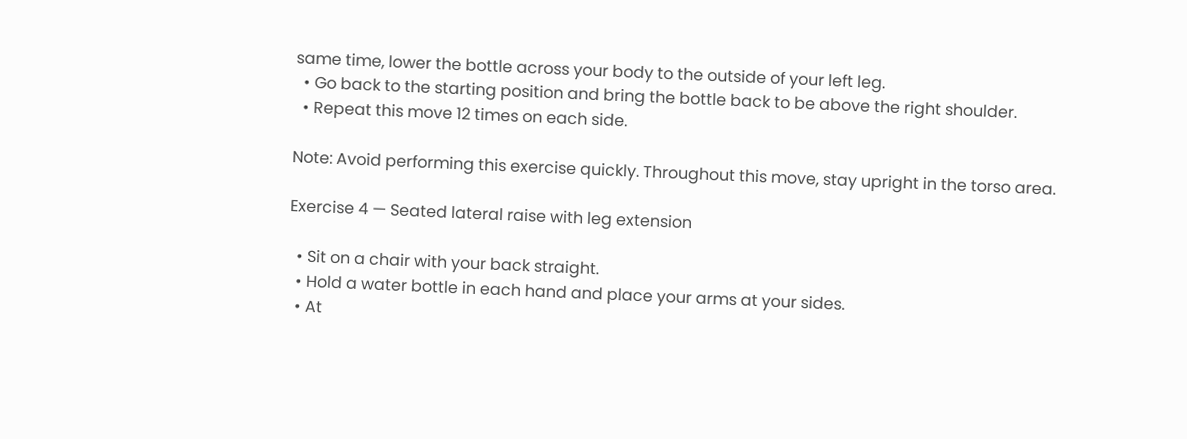same time, lower the bottle across your body to the outside of your left leg.
  • Go back to the starting position and bring the bottle back to be above the right shoulder.
  • Repeat this move 12 times on each side.

Note: Avoid performing this exercise quickly. Throughout this move, stay upright in the torso area.

Exercise 4 — Seated lateral raise with leg extension

  • Sit on a chair with your back straight.
  • Hold a water bottle in each hand and place your arms at your sides.
  • At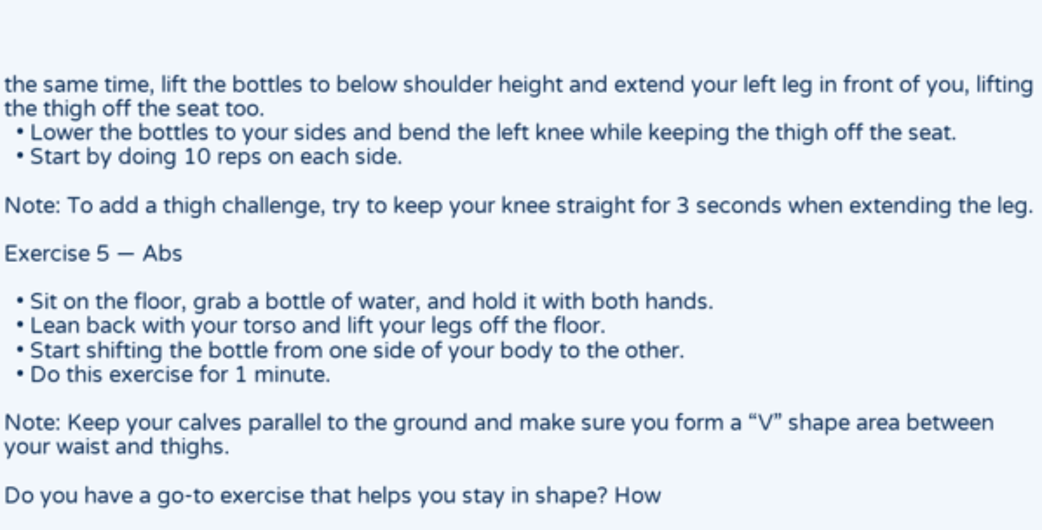the same time, lift the bottles to below shoulder height and extend your left leg in front of you, lifting the thigh off the seat too.
  • Lower the bottles to your sides and bend the left knee while keeping the thigh off the seat.
  • Start by doing 10 reps on each side.

Note: To add a thigh challenge, try to keep your knee straight for 3 seconds when extending the leg.

Exercise 5 — Abs

  • Sit on the floor, grab a bottle of water, and hold it with both hands.
  • Lean back with your torso and lift your legs off the floor.
  • Start shifting the bottle from one side of your body to the other.
  • Do this exercise for 1 minute.

Note: Keep your calves parallel to the ground and make sure you form a “V” shape area between your waist and thighs.

Do you have a go-to exercise that helps you stay in shape? How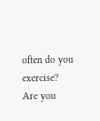often do you exercise? Are you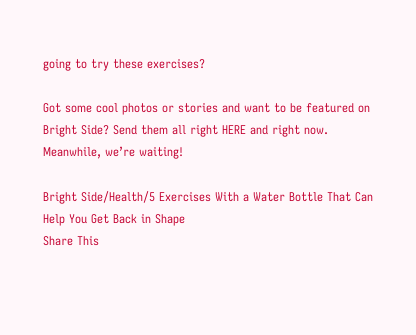going to try these exercises?

Got some cool photos or stories and want to be featured on Bright Side? Send them all right HERE and right now. Meanwhile, we’re waiting!

Bright Side/Health/5 Exercises With a Water Bottle That Can Help You Get Back in Shape
Share This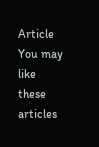Article
You may like these articles